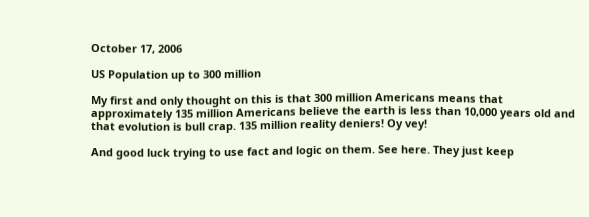October 17, 2006

US Population up to 300 million

My first and only thought on this is that 300 million Americans means that approximately 135 million Americans believe the earth is less than 10,000 years old and that evolution is bull crap. 135 million reality deniers! Oy vey!

And good luck trying to use fact and logic on them. See here. They just keep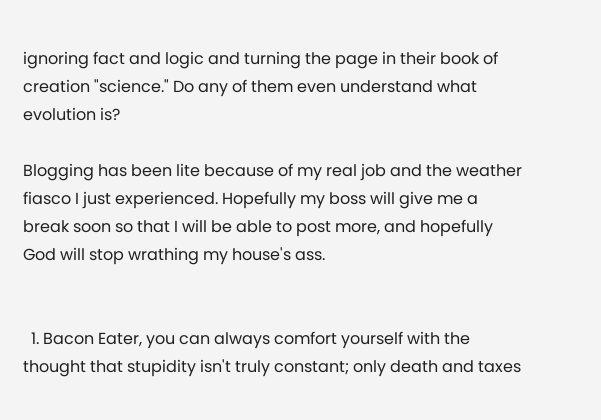ignoring fact and logic and turning the page in their book of creation "science." Do any of them even understand what evolution is?

Blogging has been lite because of my real job and the weather fiasco I just experienced. Hopefully my boss will give me a break soon so that I will be able to post more, and hopefully God will stop wrathing my house's ass.


  1. Bacon Eater, you can always comfort yourself with the thought that stupidity isn't truly constant; only death and taxes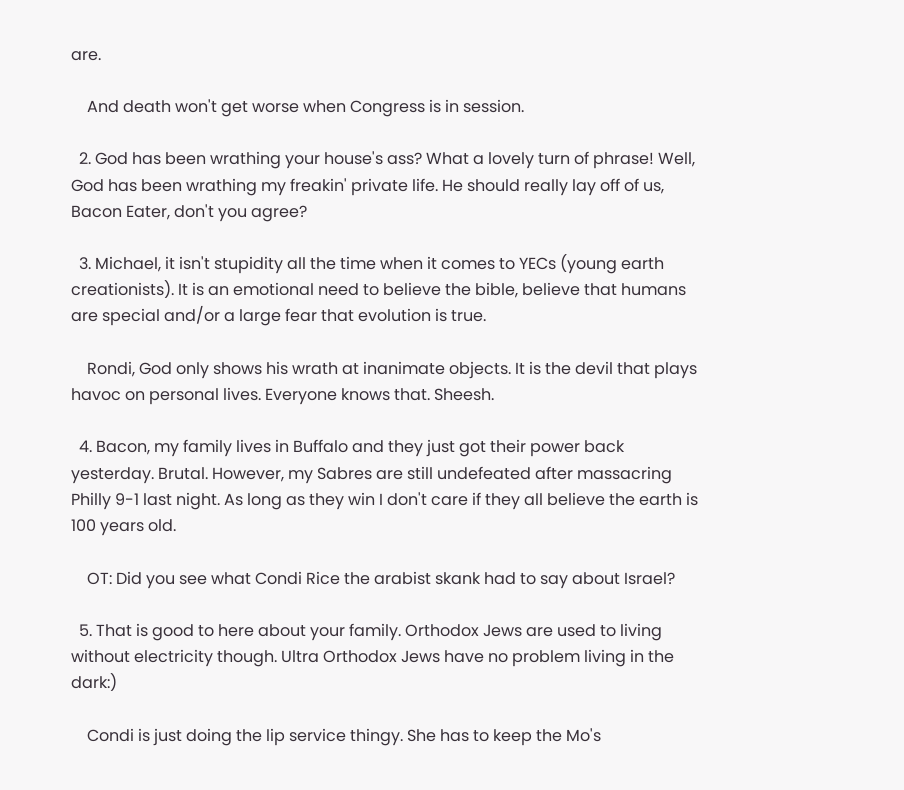are.

    And death won't get worse when Congress is in session.

  2. God has been wrathing your house's ass? What a lovely turn of phrase! Well, God has been wrathing my freakin' private life. He should really lay off of us, Bacon Eater, don't you agree?

  3. Michael, it isn't stupidity all the time when it comes to YECs (young earth creationists). It is an emotional need to believe the bible, believe that humans are special and/or a large fear that evolution is true.

    Rondi, God only shows his wrath at inanimate objects. It is the devil that plays havoc on personal lives. Everyone knows that. Sheesh.

  4. Bacon, my family lives in Buffalo and they just got their power back yesterday. Brutal. However, my Sabres are still undefeated after massacring Philly 9-1 last night. As long as they win I don't care if they all believe the earth is 100 years old.

    OT: Did you see what Condi Rice the arabist skank had to say about Israel?

  5. That is good to here about your family. Orthodox Jews are used to living without electricity though. Ultra Orthodox Jews have no problem living in the dark:)

    Condi is just doing the lip service thingy. She has to keep the Mo's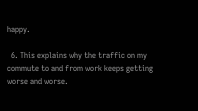happy.

  6. This explains why the traffic on my commute to and from work keeps getting worse and worse.